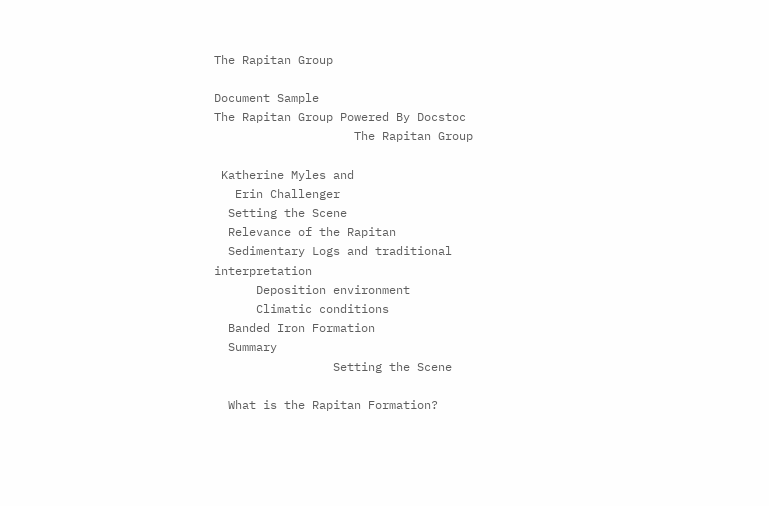The Rapitan Group

Document Sample
The Rapitan Group Powered By Docstoc
                    The Rapitan Group

 Katherine Myles and
   Erin Challenger
  Setting the Scene
  Relevance of the Rapitan
  Sedimentary Logs and traditional interpretation
      Deposition environment
      Climatic conditions
  Banded Iron Formation
  Summary
                 Setting the Scene

  What is the Rapitan Formation?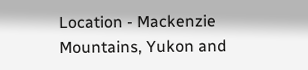Location - Mackenzie Mountains, Yukon and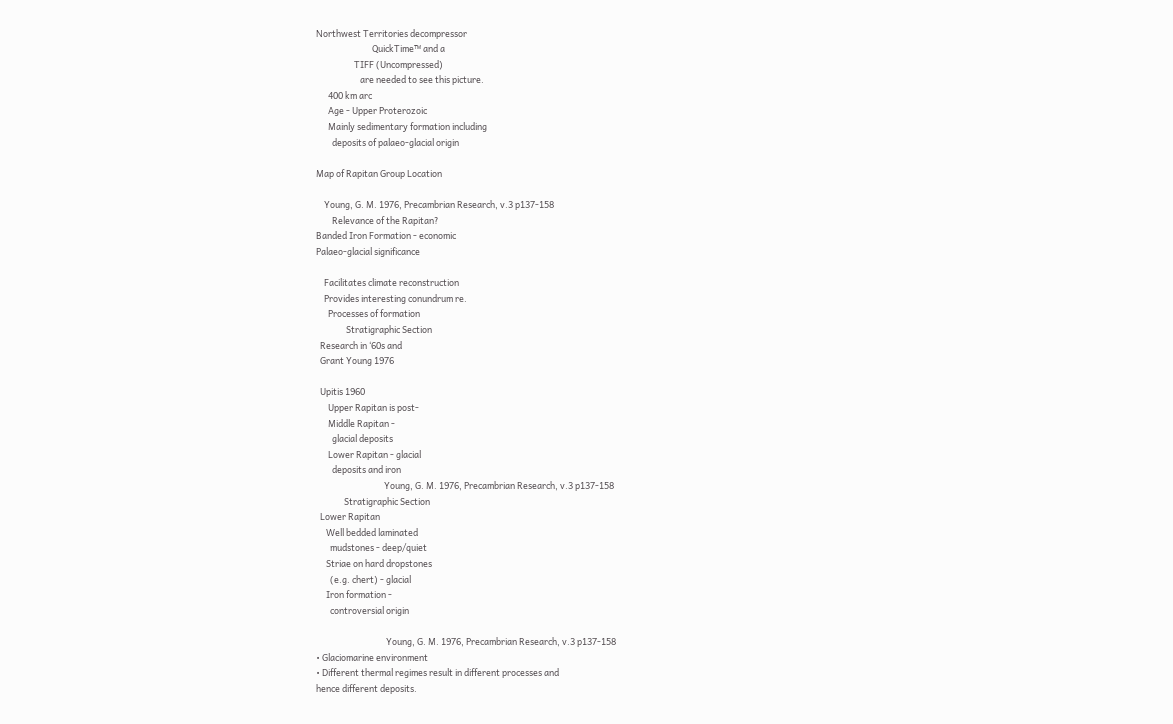Northwest Territories decompressor
                            QuickTime™ and a
                   TIFF (Uncompressed)
                      are needed to see this picture.
      400 km arc
      Age - Upper Proterozoic
      Mainly sedimentary formation including
        deposits of palaeo-glacial origin

Map of Rapitan Group Location

    Young, G. M. 1976, Precambrian Research, v.3 p137-158
        Relevance of the Rapitan?
Banded Iron Formation - economic
Palaeo-glacial significance

    Facilitates climate reconstruction
    Provides interesting conundrum re.
      Processes of formation
               Stratigraphic Section
  Research in ‘60s and
  Grant Young 1976

  Upitis 1960
      Upper Rapitan is post-
      Middle Rapitan -
        glacial deposits
      Lower Rapitan - glacial
        deposits and iron
                                  Young, G. M. 1976, Precambrian Research, v.3 p137-158
              Stratigraphic Section
  Lower Rapitan
     Well bedded laminated
       mudstones - deep/quiet
     Striae on hard dropstones
       (e.g. chert) - glacial
     Iron formation -
       controversial origin

                                   Young, G. M. 1976, Precambrian Research, v.3 p137-158
• Glaciomarine environment
• Different thermal regimes result in different processes and
hence different deposits.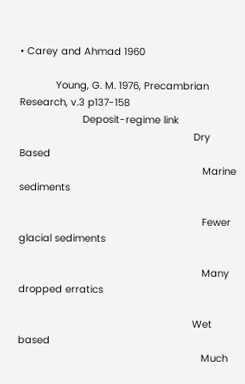• Carey and Ahmad 1960

            Young, G. M. 1976, Precambrian Research, v.3 p137-158
                     Deposit-regime link
                                                          Dry Based
                                                             Marine sediments

                                                             Fewer glacial sediments

                                                             Many dropped erratics

                                                          Wet based
                                                             Much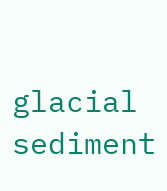glacial sediment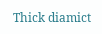Thick diamict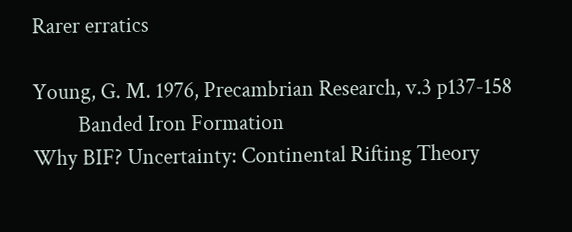Rarer erratics

Young, G. M. 1976, Precambrian Research, v.3 p137-158
         Banded Iron Formation
Why BIF? Uncertainty: Continental Rifting Theory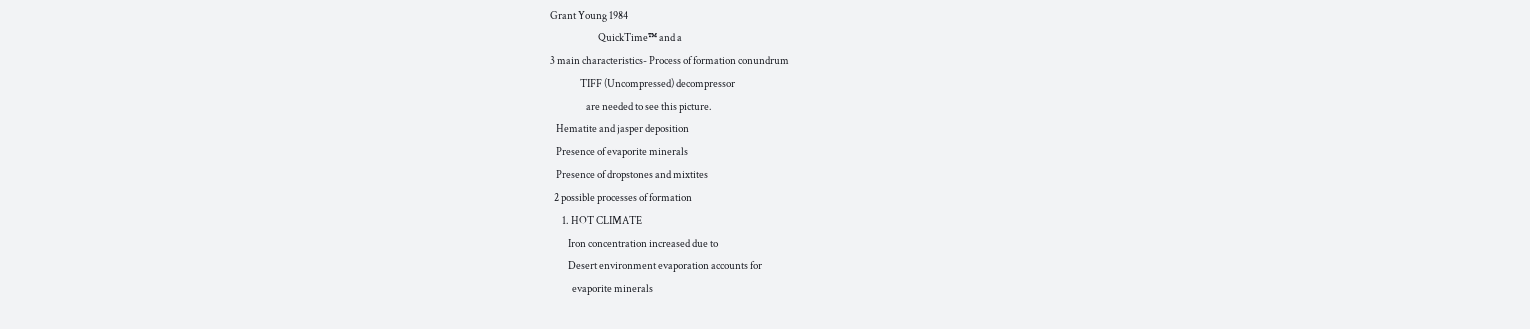Grant Young 1984
                        QuickTime™ and a
3 main characteristics- Process of formation conundrum
               TIFF (Uncompressed) decompressor
                  are needed to see this picture.
   Hematite and jasper deposition
   Presence of evaporite minerals
   Presence of dropstones and mixtites
  2 possible processes of formation
      1. HOT CLIMATE
         Iron concentration increased due to
         Desert environment evaporation accounts for
           evaporite minerals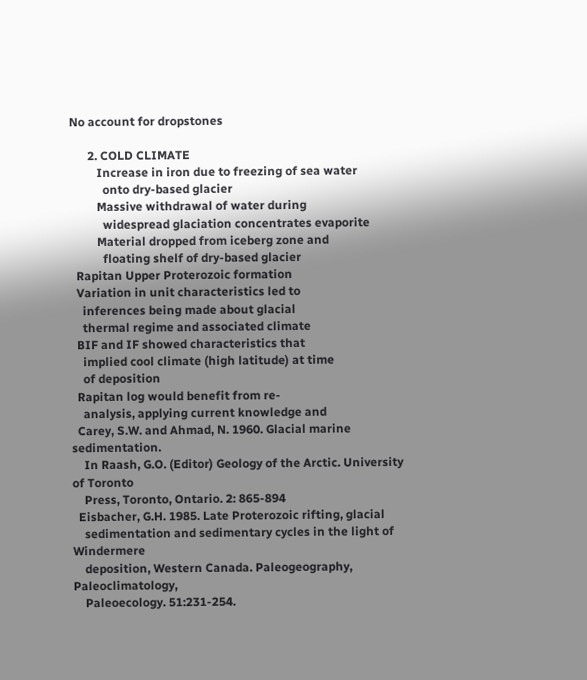No account for dropstones

      2. COLD CLIMATE
         Increase in iron due to freezing of sea water
           onto dry-based glacier
         Massive withdrawal of water during
           widespread glaciation concentrates evaporite
         Material dropped from iceberg zone and
           floating shelf of dry-based glacier
  Rapitan Upper Proterozoic formation
  Variation in unit characteristics led to
    inferences being made about glacial
    thermal regime and associated climate
  BIF and IF showed characteristics that
    implied cool climate (high latitude) at time
    of deposition
  Rapitan log would benefit from re-
    analysis, applying current knowledge and
  Carey, S.W. and Ahmad, N. 1960. Glacial marine sedimentation.
    In Raash, G.O. (Editor) Geology of the Arctic. University of Toronto
    Press, Toronto, Ontario. 2: 865-894
  Eisbacher, G.H. 1985. Late Proterozoic rifting, glacial
    sedimentation and sedimentary cycles in the light of Windermere
    deposition, Western Canada. Paleogeography, Paleoclimatology,
    Paleoecology. 51:231-254.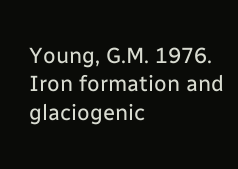Young, G.M. 1976. Iron formation and glaciogenic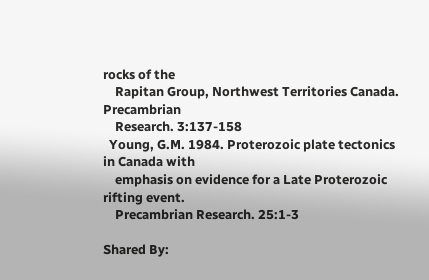rocks of the
    Rapitan Group, Northwest Territories Canada. Precambrian
    Research. 3:137-158
  Young, G.M. 1984. Proterozoic plate tectonics in Canada with
    emphasis on evidence for a Late Proterozoic rifting event.
    Precambrian Research. 25:1-3

Shared By: